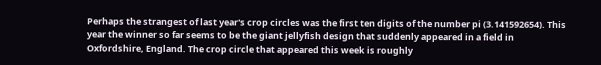Perhaps the strangest of last year's crop circles was the first ten digits of the number pi (3.141592654). This year the winner so far seems to be the giant jellyfish design that suddenly appeared in a field in Oxfordshire, England. The crop circle that appeared this week is roughly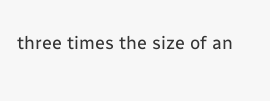three times the size of an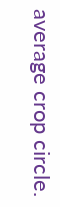average crop circle.